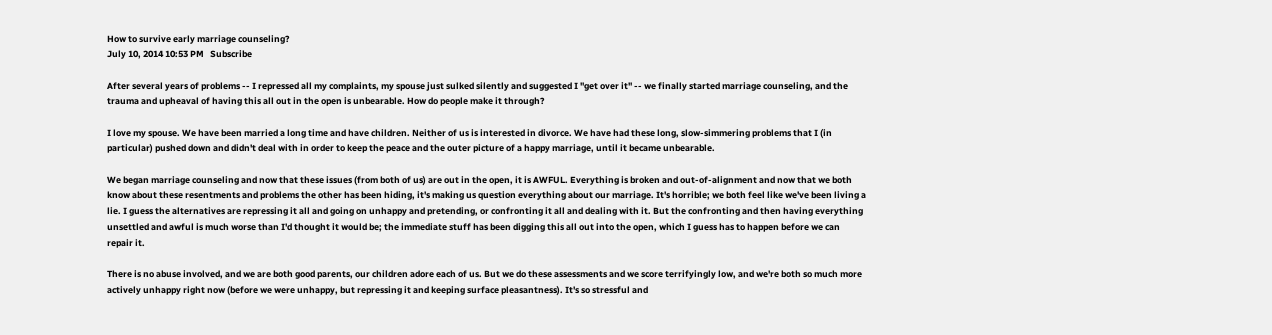How to survive early marriage counseling?
July 10, 2014 10:53 PM   Subscribe

After several years of problems -- I repressed all my complaints, my spouse just sulked silently and suggested I "get over it" -- we finally started marriage counseling, and the trauma and upheaval of having this all out in the open is unbearable. How do people make it through?

I love my spouse. We have been married a long time and have children. Neither of us is interested in divorce. We have had these long, slow-simmering problems that I (in particular) pushed down and didn't deal with in order to keep the peace and the outer picture of a happy marriage, until it became unbearable.

We began marriage counseling and now that these issues (from both of us) are out in the open, it is AWFUL. Everything is broken and out-of-alignment and now that we both know about these resentments and problems the other has been hiding, it's making us question everything about our marriage. It's horrible; we both feel like we've been living a lie. I guess the alternatives are repressing it all and going on unhappy and pretending, or confronting it all and dealing with it. But the confronting and then having everything unsettled and awful is much worse than I'd thought it would be; the immediate stuff has been digging this all out into the open, which I guess has to happen before we can repair it.

There is no abuse involved, and we are both good parents, our children adore each of us. But we do these assessments and we score terrifyingly low, and we're both so much more actively unhappy right now (before we were unhappy, but repressing it and keeping surface pleasantness). It's so stressful and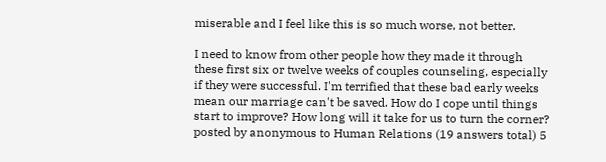miserable and I feel like this is so much worse, not better.

I need to know from other people how they made it through these first six or twelve weeks of couples counseling, especially if they were successful. I'm terrified that these bad early weeks mean our marriage can't be saved. How do I cope until things start to improve? How long will it take for us to turn the corner?
posted by anonymous to Human Relations (19 answers total) 5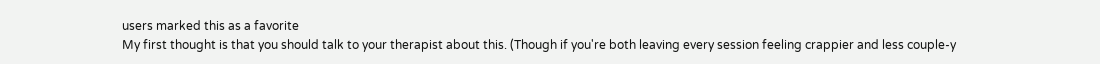users marked this as a favorite
My first thought is that you should talk to your therapist about this. (Though if you're both leaving every session feeling crappier and less couple-y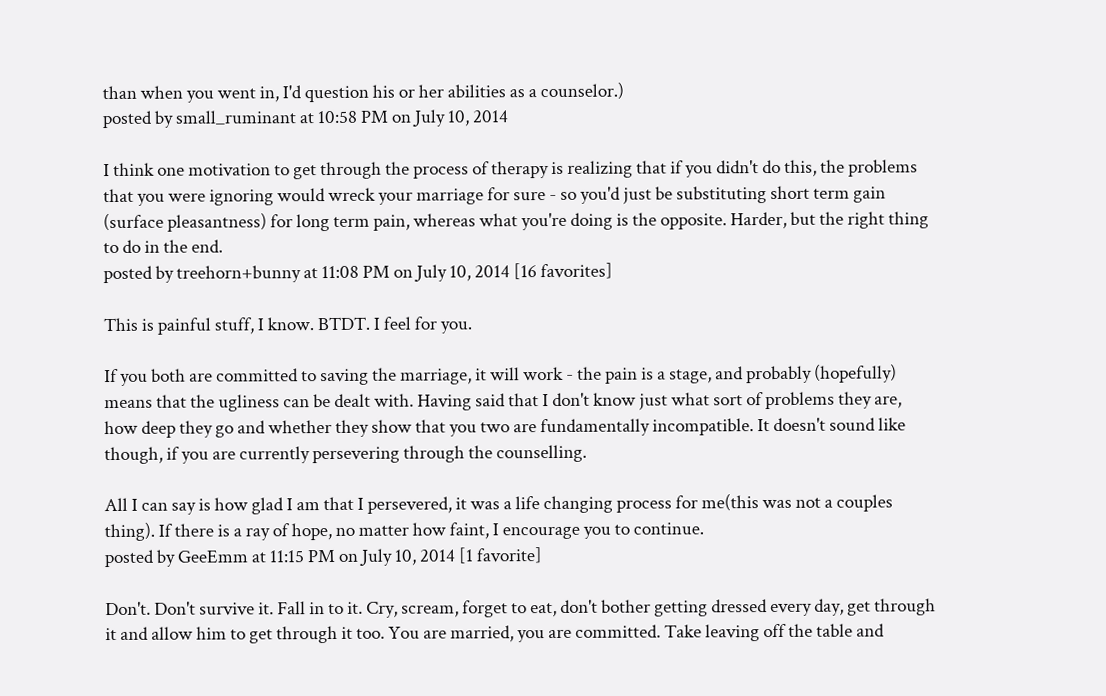than when you went in, I'd question his or her abilities as a counselor.)
posted by small_ruminant at 10:58 PM on July 10, 2014

I think one motivation to get through the process of therapy is realizing that if you didn't do this, the problems that you were ignoring would wreck your marriage for sure - so you'd just be substituting short term gain (surface pleasantness) for long term pain, whereas what you're doing is the opposite. Harder, but the right thing to do in the end.
posted by treehorn+bunny at 11:08 PM on July 10, 2014 [16 favorites]

This is painful stuff, I know. BTDT. I feel for you.

If you both are committed to saving the marriage, it will work - the pain is a stage, and probably (hopefully) means that the ugliness can be dealt with. Having said that I don't know just what sort of problems they are, how deep they go and whether they show that you two are fundamentally incompatible. It doesn't sound like though, if you are currently persevering through the counselling.

All I can say is how glad I am that I persevered, it was a life changing process for me(this was not a couples thing). If there is a ray of hope, no matter how faint, I encourage you to continue.
posted by GeeEmm at 11:15 PM on July 10, 2014 [1 favorite]

Don't. Don't survive it. Fall in to it. Cry, scream, forget to eat, don't bother getting dressed every day, get through it and allow him to get through it too. You are married, you are committed. Take leaving off the table and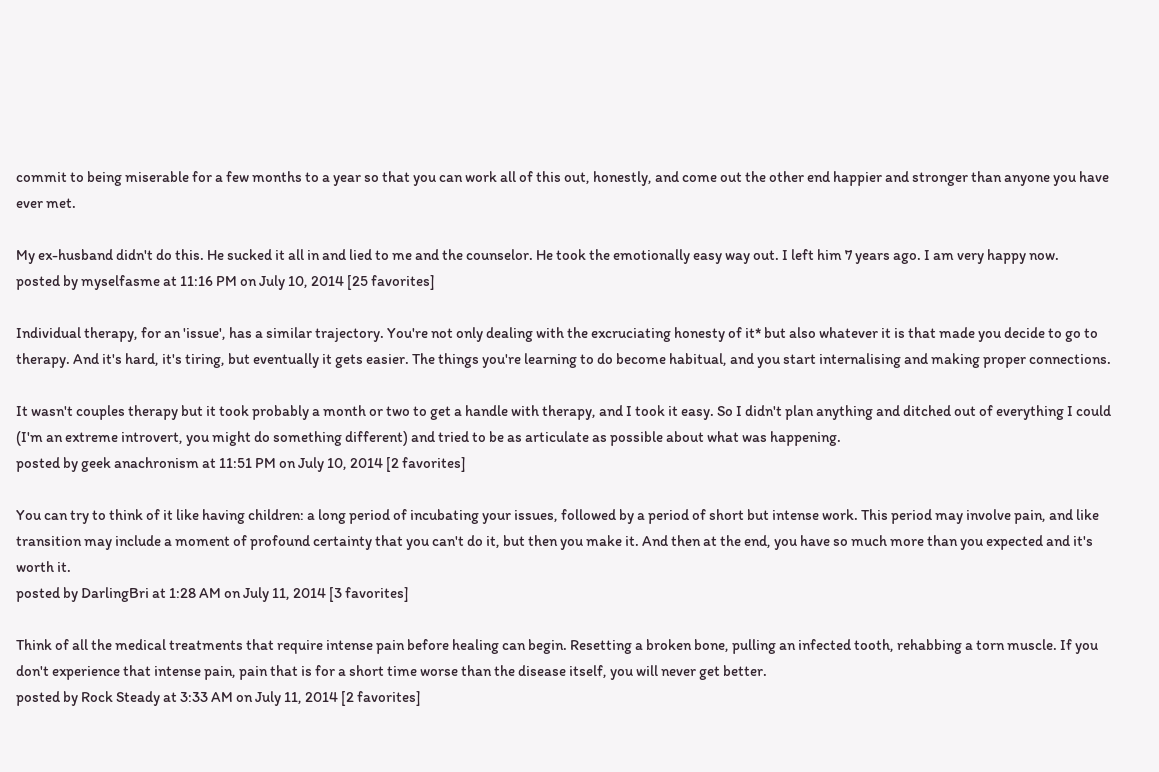commit to being miserable for a few months to a year so that you can work all of this out, honestly, and come out the other end happier and stronger than anyone you have ever met.

My ex-husband didn't do this. He sucked it all in and lied to me and the counselor. He took the emotionally easy way out. I left him 7 years ago. I am very happy now.
posted by myselfasme at 11:16 PM on July 10, 2014 [25 favorites]

Individual therapy, for an 'issue', has a similar trajectory. You're not only dealing with the excruciating honesty of it* but also whatever it is that made you decide to go to therapy. And it's hard, it's tiring, but eventually it gets easier. The things you're learning to do become habitual, and you start internalising and making proper connections.

It wasn't couples therapy but it took probably a month or two to get a handle with therapy, and I took it easy. So I didn't plan anything and ditched out of everything I could (I'm an extreme introvert, you might do something different) and tried to be as articulate as possible about what was happening.
posted by geek anachronism at 11:51 PM on July 10, 2014 [2 favorites]

You can try to think of it like having children: a long period of incubating your issues, followed by a period of short but intense work. This period may involve pain, and like transition may include a moment of profound certainty that you can't do it, but then you make it. And then at the end, you have so much more than you expected and it's worth it.
posted by DarlingBri at 1:28 AM on July 11, 2014 [3 favorites]

Think of all the medical treatments that require intense pain before healing can begin. Resetting a broken bone, pulling an infected tooth, rehabbing a torn muscle. If you don't experience that intense pain, pain that is for a short time worse than the disease itself, you will never get better.
posted by Rock Steady at 3:33 AM on July 11, 2014 [2 favorites]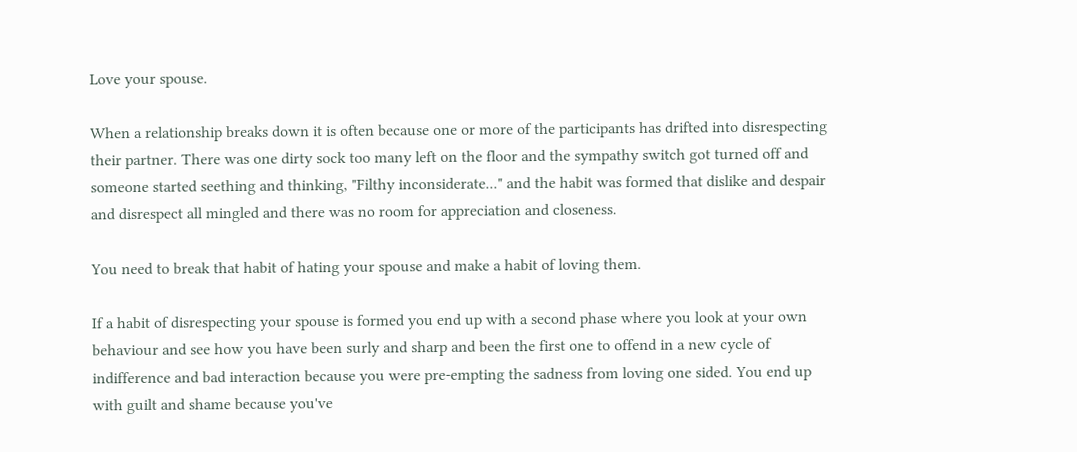Love your spouse.

When a relationship breaks down it is often because one or more of the participants has drifted into disrespecting their partner. There was one dirty sock too many left on the floor and the sympathy switch got turned off and someone started seething and thinking, "Filthy inconsiderate..." and the habit was formed that dislike and despair and disrespect all mingled and there was no room for appreciation and closeness.

You need to break that habit of hating your spouse and make a habit of loving them.

If a habit of disrespecting your spouse is formed you end up with a second phase where you look at your own behaviour and see how you have been surly and sharp and been the first one to offend in a new cycle of indifference and bad interaction because you were pre-empting the sadness from loving one sided. You end up with guilt and shame because you've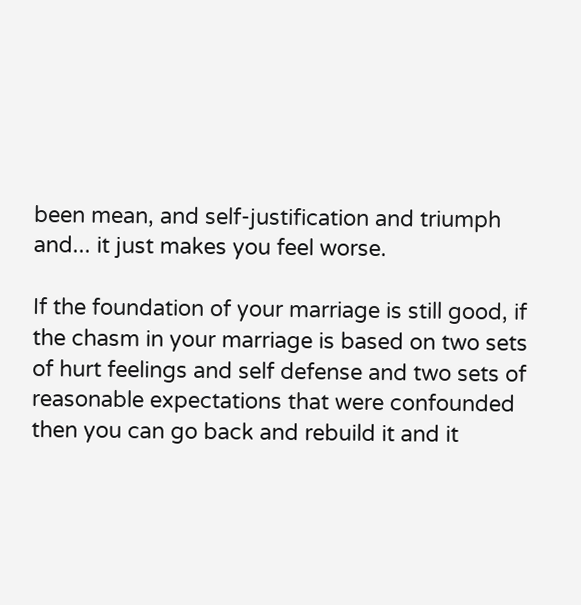been mean, and self-justification and triumph and... it just makes you feel worse.

If the foundation of your marriage is still good, if the chasm in your marriage is based on two sets of hurt feelings and self defense and two sets of reasonable expectations that were confounded then you can go back and rebuild it and it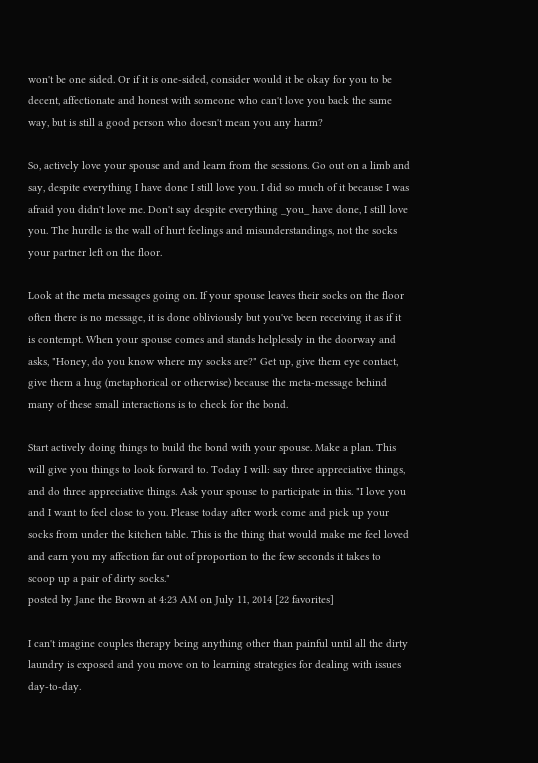won't be one sided. Or if it is one-sided, consider would it be okay for you to be decent, affectionate and honest with someone who can't love you back the same way, but is still a good person who doesn't mean you any harm?

So, actively love your spouse and and learn from the sessions. Go out on a limb and say, despite everything I have done I still love you. I did so much of it because I was afraid you didn't love me. Don't say despite everything _you_ have done, I still love you. The hurdle is the wall of hurt feelings and misunderstandings, not the socks your partner left on the floor.

Look at the meta messages going on. If your spouse leaves their socks on the floor often there is no message, it is done obliviously but you've been receiving it as if it is contempt. When your spouse comes and stands helplessly in the doorway and asks, "Honey, do you know where my socks are?" Get up, give them eye contact, give them a hug (metaphorical or otherwise) because the meta-message behind many of these small interactions is to check for the bond.

Start actively doing things to build the bond with your spouse. Make a plan. This will give you things to look forward to. Today I will: say three appreciative things, and do three appreciative things. Ask your spouse to participate in this. "I love you and I want to feel close to you. Please today after work come and pick up your socks from under the kitchen table. This is the thing that would make me feel loved and earn you my affection far out of proportion to the few seconds it takes to scoop up a pair of dirty socks."
posted by Jane the Brown at 4:23 AM on July 11, 2014 [22 favorites]

I can't imagine couples therapy being anything other than painful until all the dirty laundry is exposed and you move on to learning strategies for dealing with issues day-to-day.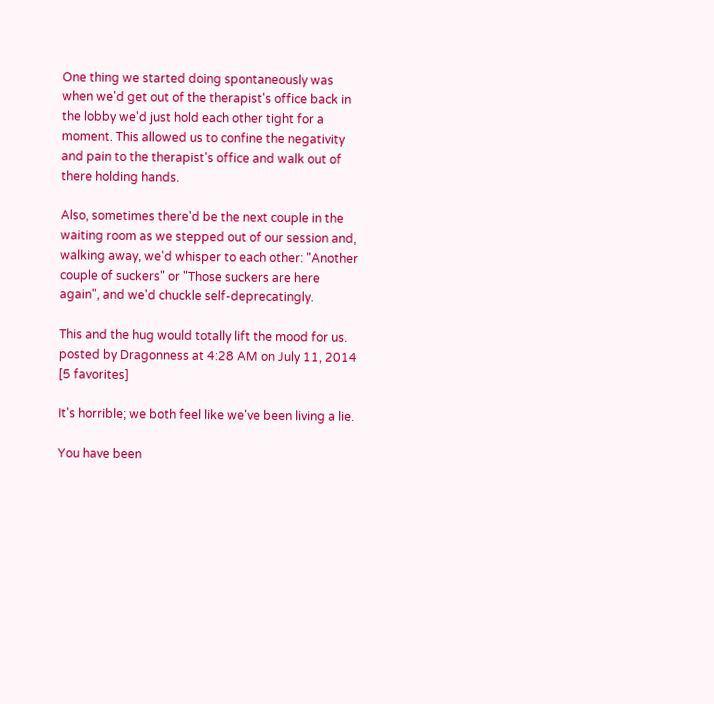One thing we started doing spontaneously was when we'd get out of the therapist's office back in the lobby we'd just hold each other tight for a moment. This allowed us to confine the negativity and pain to the therapist's office and walk out of there holding hands.

Also, sometimes there'd be the next couple in the waiting room as we stepped out of our session and, walking away, we'd whisper to each other: "Another couple of suckers" or "Those suckers are here again", and we'd chuckle self-deprecatingly.

This and the hug would totally lift the mood for us.
posted by Dragonness at 4:28 AM on July 11, 2014 [5 favorites]

It's horrible; we both feel like we've been living a lie.

You have been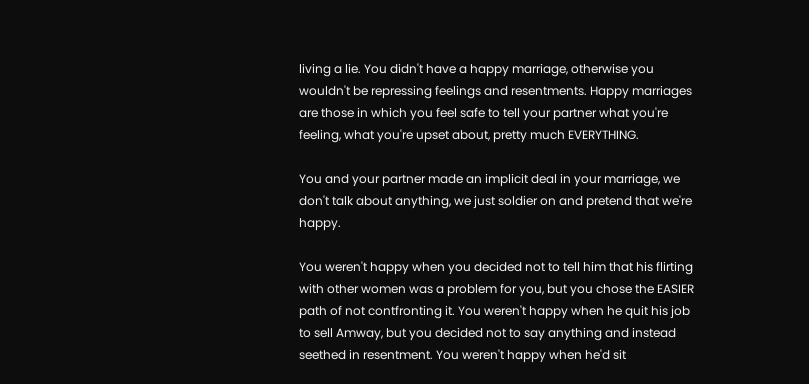living a lie. You didn't have a happy marriage, otherwise you wouldn't be repressing feelings and resentments. Happy marriages are those in which you feel safe to tell your partner what you're feeling, what you're upset about, pretty much EVERYTHING.

You and your partner made an implicit deal in your marriage, we don't talk about anything, we just soldier on and pretend that we're happy.

You weren't happy when you decided not to tell him that his flirting with other women was a problem for you, but you chose the EASIER path of not contfronting it. You weren't happy when he quit his job to sell Amway, but you decided not to say anything and instead seethed in resentment. You weren't happy when he'd sit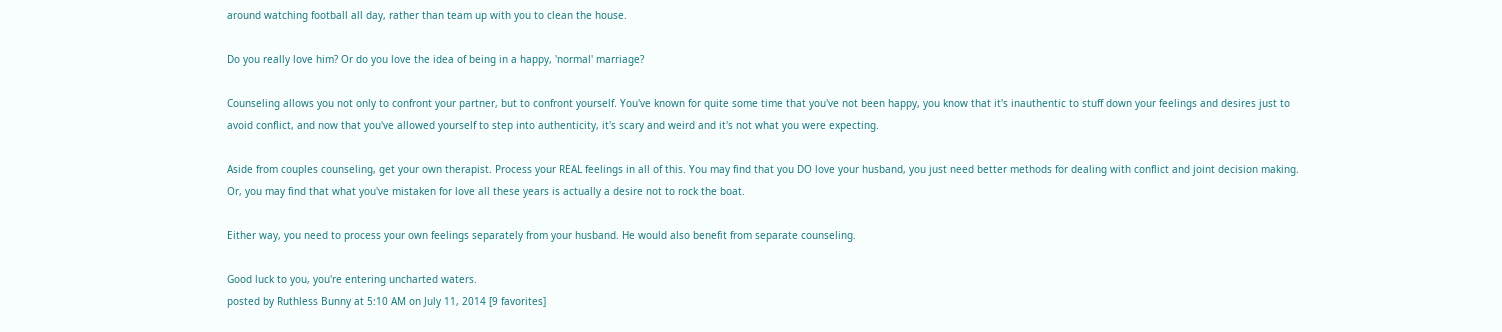around watching football all day, rather than team up with you to clean the house.

Do you really love him? Or do you love the idea of being in a happy, 'normal' marriage?

Counseling allows you not only to confront your partner, but to confront yourself. You've known for quite some time that you've not been happy, you know that it's inauthentic to stuff down your feelings and desires just to avoid conflict, and now that you've allowed yourself to step into authenticity, it's scary and weird and it's not what you were expecting.

Aside from couples counseling, get your own therapist. Process your REAL feelings in all of this. You may find that you DO love your husband, you just need better methods for dealing with conflict and joint decision making. Or, you may find that what you've mistaken for love all these years is actually a desire not to rock the boat.

Either way, you need to process your own feelings separately from your husband. He would also benefit from separate counseling.

Good luck to you, you're entering uncharted waters.
posted by Ruthless Bunny at 5:10 AM on July 11, 2014 [9 favorites]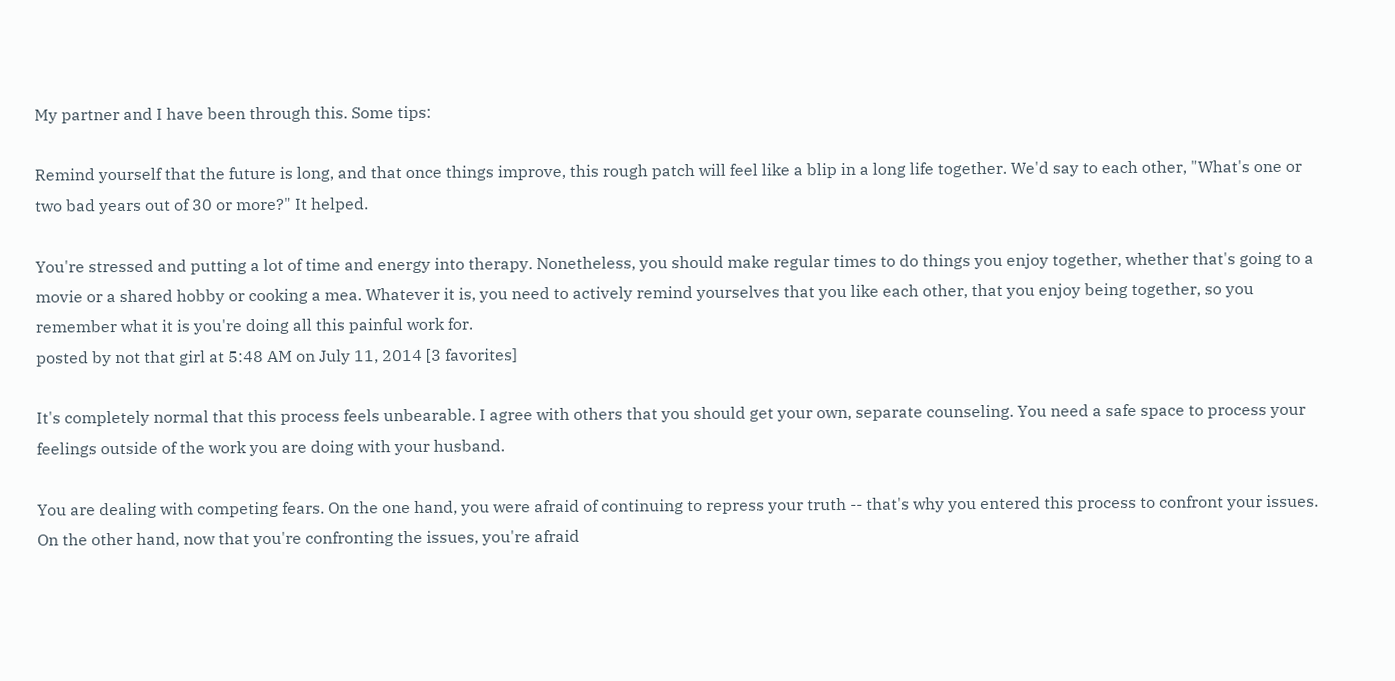My partner and I have been through this. Some tips:

Remind yourself that the future is long, and that once things improve, this rough patch will feel like a blip in a long life together. We'd say to each other, "What's one or two bad years out of 30 or more?" It helped.

You're stressed and putting a lot of time and energy into therapy. Nonetheless, you should make regular times to do things you enjoy together, whether that's going to a movie or a shared hobby or cooking a mea. Whatever it is, you need to actively remind yourselves that you like each other, that you enjoy being together, so you remember what it is you're doing all this painful work for.
posted by not that girl at 5:48 AM on July 11, 2014 [3 favorites]

It's completely normal that this process feels unbearable. I agree with others that you should get your own, separate counseling. You need a safe space to process your feelings outside of the work you are doing with your husband.

You are dealing with competing fears. On the one hand, you were afraid of continuing to repress your truth -- that's why you entered this process to confront your issues. On the other hand, now that you're confronting the issues, you're afraid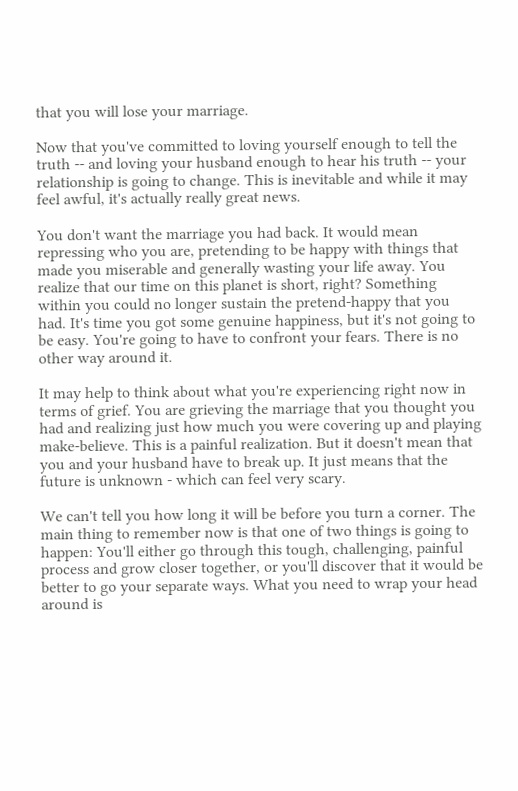that you will lose your marriage.

Now that you've committed to loving yourself enough to tell the truth -- and loving your husband enough to hear his truth -- your relationship is going to change. This is inevitable and while it may feel awful, it's actually really great news.

You don't want the marriage you had back. It would mean repressing who you are, pretending to be happy with things that made you miserable and generally wasting your life away. You realize that our time on this planet is short, right? Something within you could no longer sustain the pretend-happy that you had. It's time you got some genuine happiness, but it's not going to be easy. You're going to have to confront your fears. There is no other way around it.

It may help to think about what you're experiencing right now in terms of grief. You are grieving the marriage that you thought you had and realizing just how much you were covering up and playing make-believe. This is a painful realization. But it doesn't mean that you and your husband have to break up. It just means that the future is unknown - which can feel very scary.

We can't tell you how long it will be before you turn a corner. The main thing to remember now is that one of two things is going to happen: You'll either go through this tough, challenging, painful process and grow closer together, or you'll discover that it would be better to go your separate ways. What you need to wrap your head around is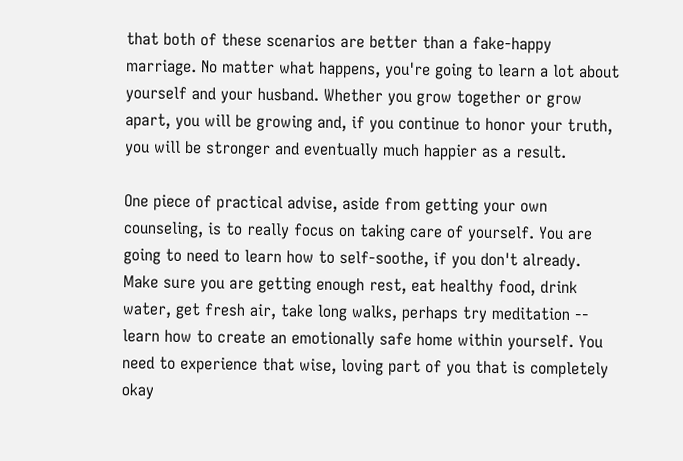that both of these scenarios are better than a fake-happy marriage. No matter what happens, you're going to learn a lot about yourself and your husband. Whether you grow together or grow apart, you will be growing and, if you continue to honor your truth, you will be stronger and eventually much happier as a result.

One piece of practical advise, aside from getting your own counseling, is to really focus on taking care of yourself. You are going to need to learn how to self-soothe, if you don't already. Make sure you are getting enough rest, eat healthy food, drink water, get fresh air, take long walks, perhaps try meditation -- learn how to create an emotionally safe home within yourself. You need to experience that wise, loving part of you that is completely okay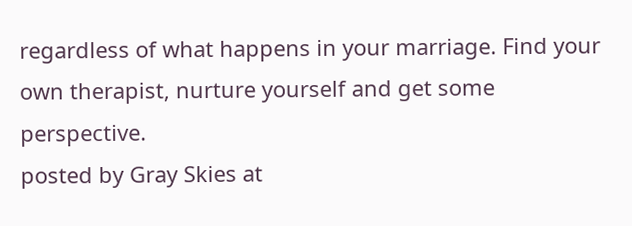regardless of what happens in your marriage. Find your own therapist, nurture yourself and get some perspective.
posted by Gray Skies at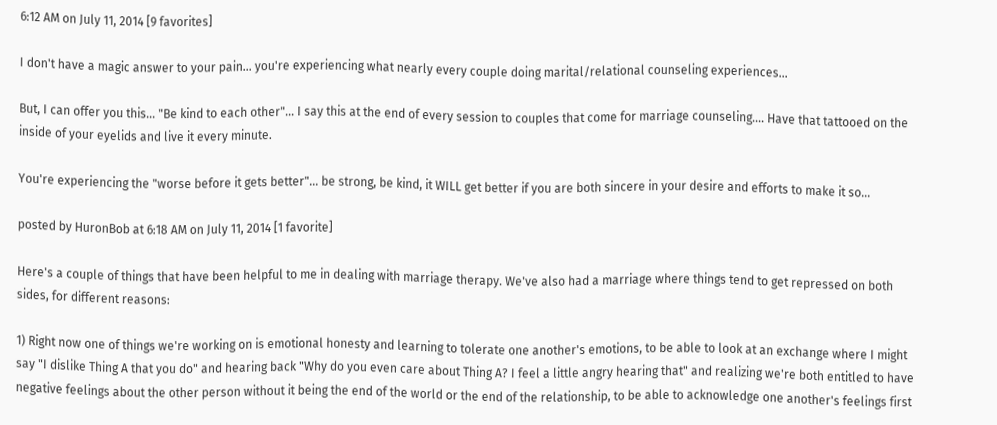6:12 AM on July 11, 2014 [9 favorites]

I don't have a magic answer to your pain... you're experiencing what nearly every couple doing marital/relational counseling experiences...

But, I can offer you this... "Be kind to each other"... I say this at the end of every session to couples that come for marriage counseling.... Have that tattooed on the inside of your eyelids and live it every minute.

You're experiencing the "worse before it gets better"... be strong, be kind, it WILL get better if you are both sincere in your desire and efforts to make it so...

posted by HuronBob at 6:18 AM on July 11, 2014 [1 favorite]

Here's a couple of things that have been helpful to me in dealing with marriage therapy. We've also had a marriage where things tend to get repressed on both sides, for different reasons:

1) Right now one of things we're working on is emotional honesty and learning to tolerate one another's emotions, to be able to look at an exchange where I might say "I dislike Thing A that you do" and hearing back "Why do you even care about Thing A? I feel a little angry hearing that" and realizing we're both entitled to have negative feelings about the other person without it being the end of the world or the end of the relationship, to be able to acknowledge one another's feelings first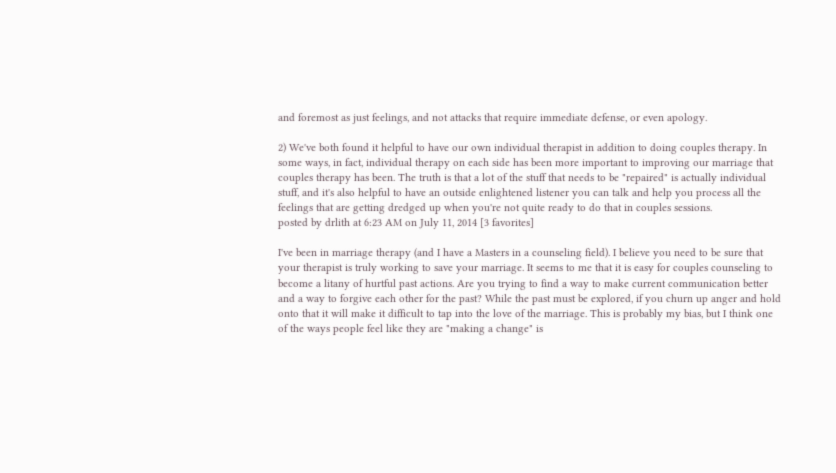and foremost as just feelings, and not attacks that require immediate defense, or even apology.

2) We've both found it helpful to have our own individual therapist in addition to doing couples therapy. In some ways, in fact, individual therapy on each side has been more important to improving our marriage that couples therapy has been. The truth is that a lot of the stuff that needs to be "repaired" is actually individual stuff, and it's also helpful to have an outside enlightened listener you can talk and help you process all the feelings that are getting dredged up when you're not quite ready to do that in couples sessions.
posted by drlith at 6:23 AM on July 11, 2014 [3 favorites]

I've been in marriage therapy (and I have a Masters in a counseling field). I believe you need to be sure that your therapist is truly working to save your marriage. It seems to me that it is easy for couples counseling to become a litany of hurtful past actions. Are you trying to find a way to make current communication better and a way to forgive each other for the past? While the past must be explored, if you churn up anger and hold onto that it will make it difficult to tap into the love of the marriage. This is probably my bias, but I think one of the ways people feel like they are "making a change" is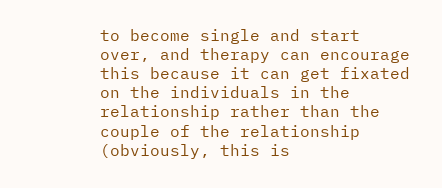to become single and start over, and therapy can encourage this because it can get fixated on the individuals in the relationship rather than the couple of the relationship (obviously, this is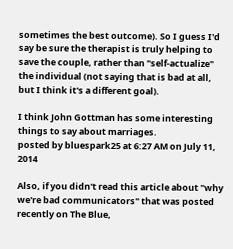sometimes the best outcome). So I guess I'd say be sure the therapist is truly helping to save the couple, rather than "self-actualize" the individual (not saying that is bad at all, but I think it's a different goal).

I think John Gottman has some interesting things to say about marriages.
posted by bluespark25 at 6:27 AM on July 11, 2014

Also, if you didn't read this article about "why we're bad communicators" that was posted recently on The Blue,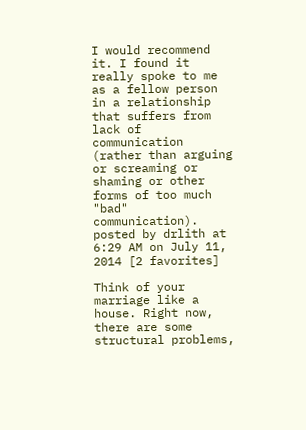I would recommend it. I found it really spoke to me as a fellow person in a relationship that suffers from lack of communication (rather than arguing or screaming or shaming or other forms of too much "bad" communication).
posted by drlith at 6:29 AM on July 11, 2014 [2 favorites]

Think of your marriage like a house. Right now, there are some structural problems,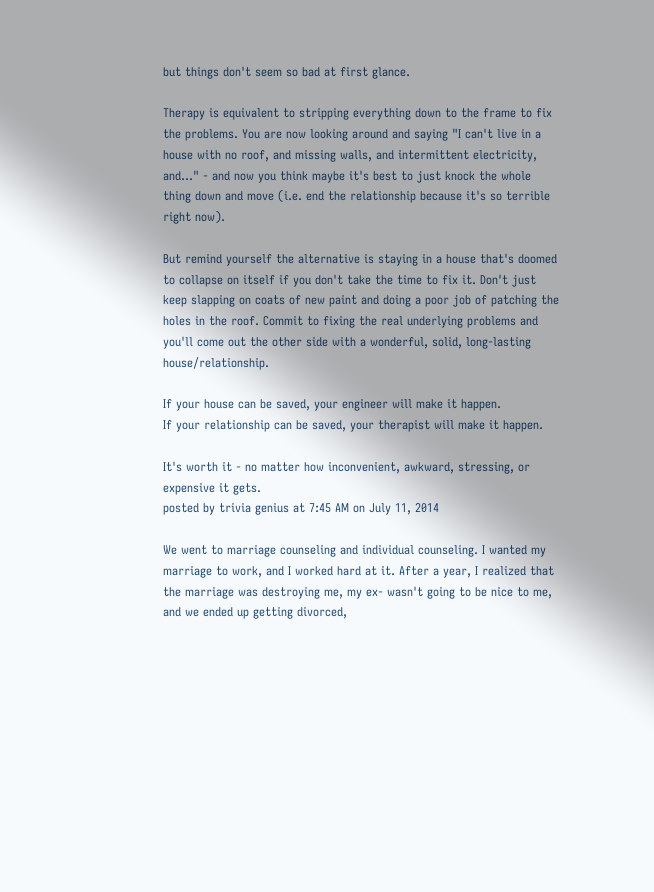but things don't seem so bad at first glance.

Therapy is equivalent to stripping everything down to the frame to fix the problems. You are now looking around and saying "I can't live in a house with no roof, and missing walls, and intermittent electricity, and..." - and now you think maybe it's best to just knock the whole thing down and move (i.e. end the relationship because it's so terrible right now).

But remind yourself the alternative is staying in a house that's doomed to collapse on itself if you don't take the time to fix it. Don't just keep slapping on coats of new paint and doing a poor job of patching the holes in the roof. Commit to fixing the real underlying problems and you'll come out the other side with a wonderful, solid, long-lasting house/relationship.

If your house can be saved, your engineer will make it happen.
If your relationship can be saved, your therapist will make it happen.

It's worth it - no matter how inconvenient, awkward, stressing, or expensive it gets.
posted by trivia genius at 7:45 AM on July 11, 2014

We went to marriage counseling and individual counseling. I wanted my marriage to work, and I worked hard at it. After a year, I realized that the marriage was destroying me, my ex- wasn't going to be nice to me, and we ended up getting divorced,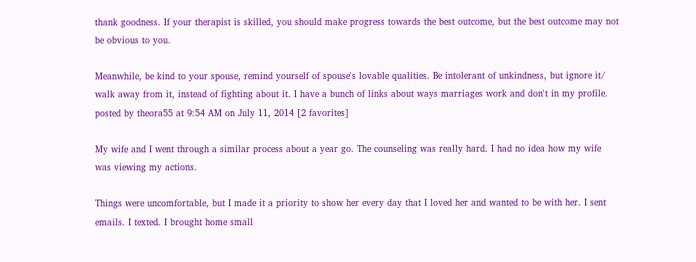thank goodness. If your therapist is skilled, you should make progress towards the best outcome, but the best outcome may not be obvious to you.

Meanwhile, be kind to your spouse, remind yourself of spouse's lovable qualities. Be intolerant of unkindness, but ignore it/ walk away from it, instead of fighting about it. I have a bunch of links about ways marriages work and don't in my profile.
posted by theora55 at 9:54 AM on July 11, 2014 [2 favorites]

My wife and I went through a similar process about a year go. The counseling was really hard. I had no idea how my wife was viewing my actions.

Things were uncomfortable, but I made it a priority to show her every day that I loved her and wanted to be with her. I sent emails. I texted. I brought home small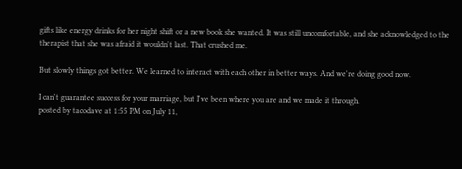gifts like energy drinks for her night shift or a new book she wanted. It was still uncomfortable, and she acknowledged to the therapist that she was afraid it wouldn't last. That crushed me.

But slowly things got better. We learned to interact with each other in better ways. And we're doing good now.

I can't guarantee success for your marriage, but I've been where you are and we made it through.
posted by tacodave at 1:55 PM on July 11,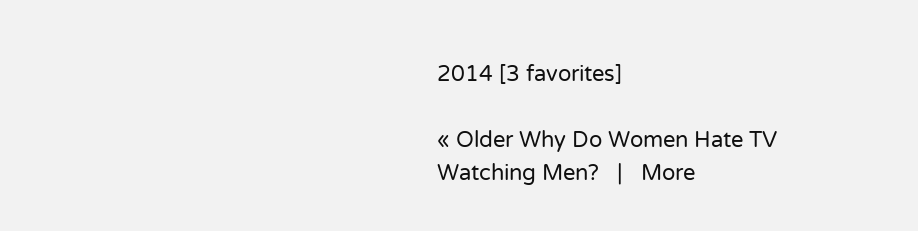2014 [3 favorites]

« Older Why Do Women Hate TV Watching Men?   |   More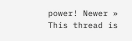power! Newer »
This thread is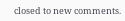closed to new comments.